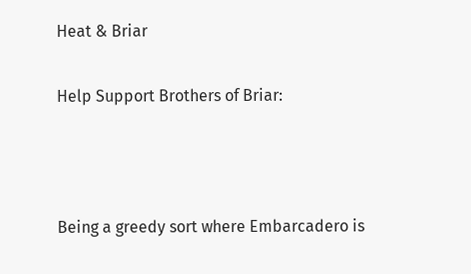Heat & Briar

Help Support Brothers of Briar:



Being a greedy sort where Embarcadero is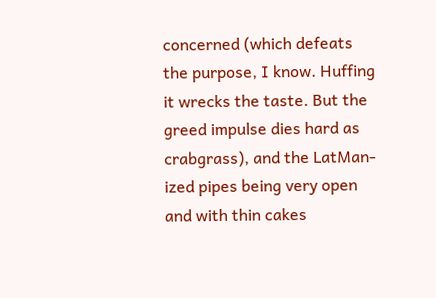concerned (which defeats the purpose, I know. Huffing it wrecks the taste. But the greed impulse dies hard as crabgrass), and the LatMan-ized pipes being very open and with thin cakes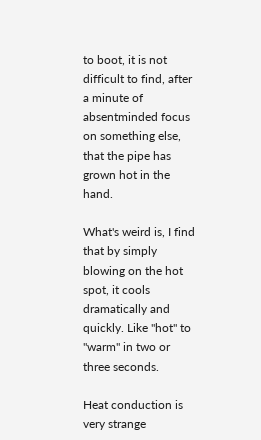to boot, it is not difficult to find, after a minute of absentminded focus on something else, that the pipe has grown hot in the hand.

What's weird is, I find that by simply blowing on the hot spot, it cools dramatically and quickly. Like "hot" to "warm" in two or three seconds.

Heat conduction is very strange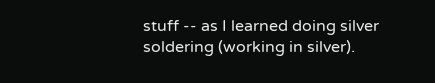stuff -- as I learned doing silver soldering (working in silver).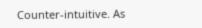Counter-intuitive. As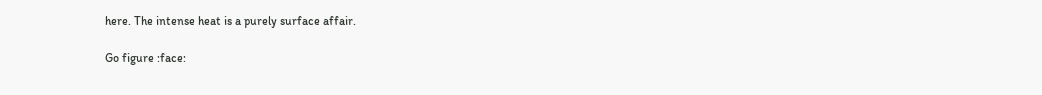here. The intense heat is a purely surface affair.

Go figure :face: